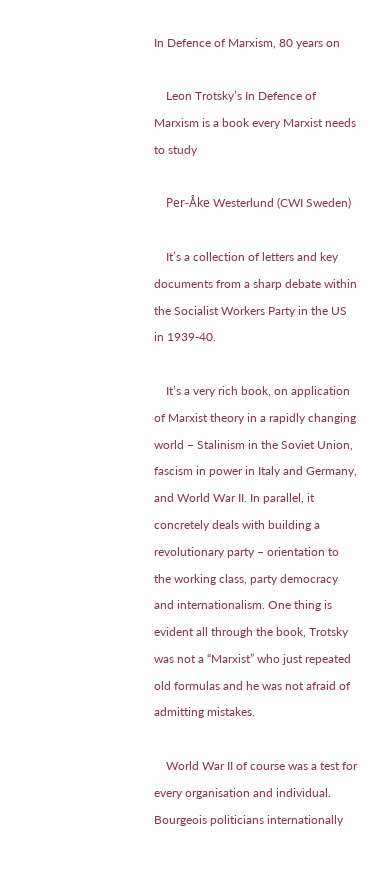In Defence of Marxism, 80 years on

    Leon Trotsky’s In Defence of Marxism is a book every Marxist needs to study

    Per-Åke Westerlund (CWI Sweden)

    It’s a collection of letters and key documents from a sharp debate within the Socialist Workers Party in the US in 1939-40.

    It’s a very rich book, on application of Marxist theory in a rapidly changing world – Stalinism in the Soviet Union, fascism in power in Italy and Germany, and World War II. In parallel, it concretely deals with building a revolutionary party – orientation to the working class, party democracy and internationalism. One thing is evident all through the book, Trotsky was not a “Marxist” who just repeated old formulas and he was not afraid of admitting mistakes.

    World War II of course was a test for every organisation and individual. Bourgeois politicians internationally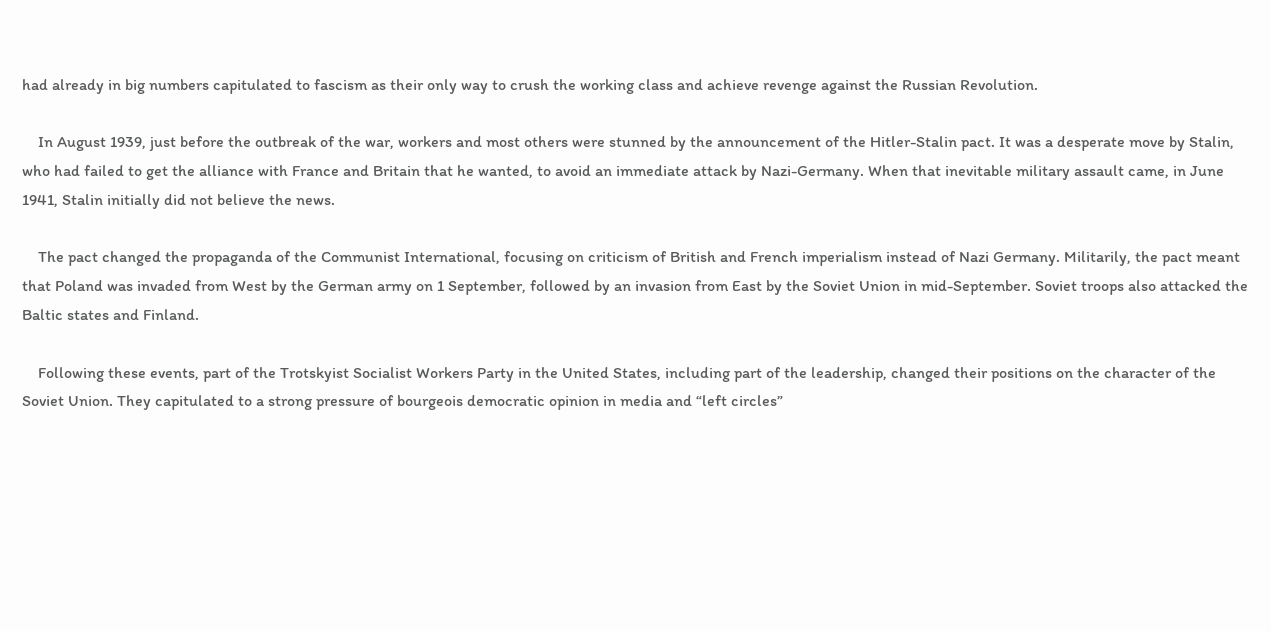had already in big numbers capitulated to fascism as their only way to crush the working class and achieve revenge against the Russian Revolution.

    In August 1939, just before the outbreak of the war, workers and most others were stunned by the announcement of the Hitler-Stalin pact. It was a desperate move by Stalin, who had failed to get the alliance with France and Britain that he wanted, to avoid an immediate attack by Nazi-Germany. When that inevitable military assault came, in June 1941, Stalin initially did not believe the news.

    The pact changed the propaganda of the Communist International, focusing on criticism of British and French imperialism instead of Nazi Germany. Militarily, the pact meant that Poland was invaded from West by the German army on 1 September, followed by an invasion from East by the Soviet Union in mid-September. Soviet troops also attacked the Baltic states and Finland.

    Following these events, part of the Trotskyist Socialist Workers Party in the United States, including part of the leadership, changed their positions on the character of the Soviet Union. They capitulated to a strong pressure of bourgeois democratic opinion in media and “left circles”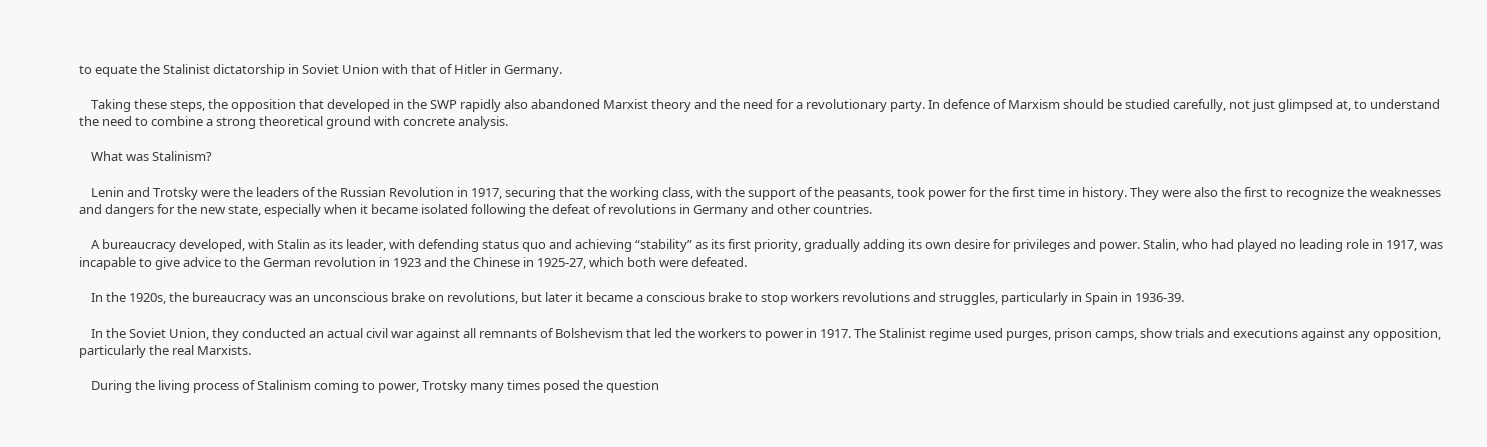to equate the Stalinist dictatorship in Soviet Union with that of Hitler in Germany.

    Taking these steps, the opposition that developed in the SWP rapidly also abandoned Marxist theory and the need for a revolutionary party. In defence of Marxism should be studied carefully, not just glimpsed at, to understand the need to combine a strong theoretical ground with concrete analysis.

    What was Stalinism?

    Lenin and Trotsky were the leaders of the Russian Revolution in 1917, securing that the working class, with the support of the peasants, took power for the first time in history. They were also the first to recognize the weaknesses and dangers for the new state, especially when it became isolated following the defeat of revolutions in Germany and other countries.

    A bureaucracy developed, with Stalin as its leader, with defending status quo and achieving “stability” as its first priority, gradually adding its own desire for privileges and power. Stalin, who had played no leading role in 1917, was incapable to give advice to the German revolution in 1923 and the Chinese in 1925-27, which both were defeated.

    In the 1920s, the bureaucracy was an unconscious brake on revolutions, but later it became a conscious brake to stop workers revolutions and struggles, particularly in Spain in 1936-39.

    In the Soviet Union, they conducted an actual civil war against all remnants of Bolshevism that led the workers to power in 1917. The Stalinist regime used purges, prison camps, show trials and executions against any opposition, particularly the real Marxists.

    During the living process of Stalinism coming to power, Trotsky many times posed the question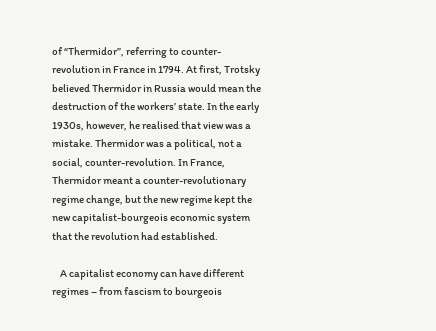of “Thermidor”, referring to counter-revolution in France in 1794. At first, Trotsky believed Thermidor in Russia would mean the destruction of the workers’ state. In the early 1930s, however, he realised that view was a mistake. Thermidor was a political, not a social, counter-revolution. In France, Thermidor meant a counter-revolutionary regime change, but the new regime kept the new capitalist-bourgeois economic system that the revolution had established.

    A capitalist economy can have different regimes – from fascism to bourgeois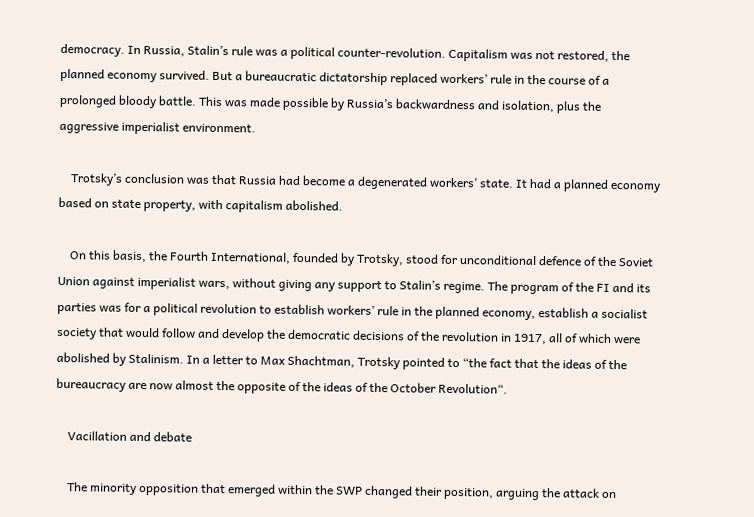democracy. In Russia, Stalin’s rule was a political counter-revolution. Capitalism was not restored, the planned economy survived. But a bureaucratic dictatorship replaced workers’ rule in the course of a prolonged bloody battle. This was made possible by Russia’s backwardness and isolation, plus the aggressive imperialist environment.

    Trotsky’s conclusion was that Russia had become a degenerated workers’ state. It had a planned economy based on state property, with capitalism abolished.

    On this basis, the Fourth International, founded by Trotsky, stood for unconditional defence of the Soviet Union against imperialist wars, without giving any support to Stalin’s regime. The program of the FI and its parties was for a political revolution to establish workers’ rule in the planned economy, establish a socialist society that would follow and develop the democratic decisions of the revolution in 1917, all of which were abolished by Stalinism. In a letter to Max Shachtman, Trotsky pointed to “the fact that the ideas of the bureaucracy are now almost the opposite of the ideas of the October Revolution“.

    Vacillation and debate

    The minority opposition that emerged within the SWP changed their position, arguing the attack on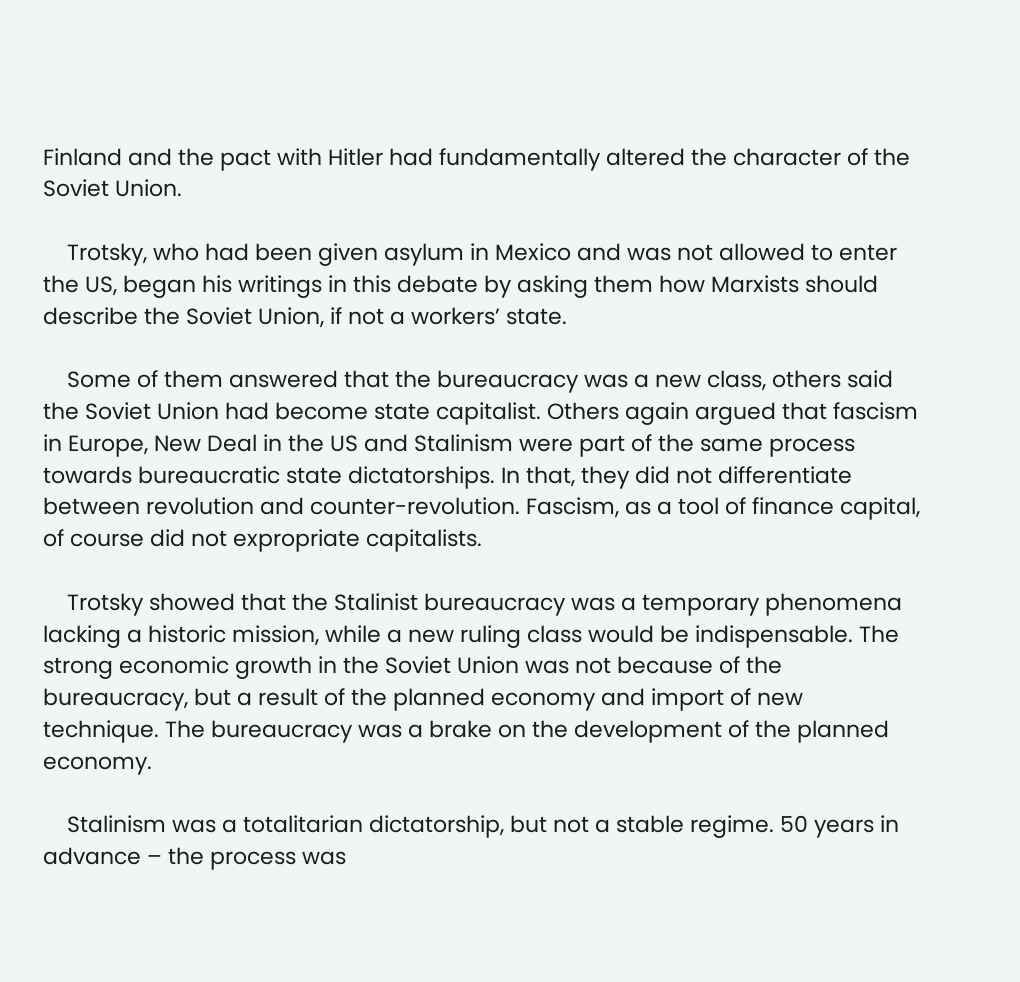Finland and the pact with Hitler had fundamentally altered the character of the Soviet Union.

    Trotsky, who had been given asylum in Mexico and was not allowed to enter the US, began his writings in this debate by asking them how Marxists should describe the Soviet Union, if not a workers’ state.

    Some of them answered that the bureaucracy was a new class, others said the Soviet Union had become state capitalist. Others again argued that fascism in Europe, New Deal in the US and Stalinism were part of the same process towards bureaucratic state dictatorships. In that, they did not differentiate between revolution and counter-revolution. Fascism, as a tool of finance capital, of course did not expropriate capitalists.

    Trotsky showed that the Stalinist bureaucracy was a temporary phenomena lacking a historic mission, while a new ruling class would be indispensable. The strong economic growth in the Soviet Union was not because of the bureaucracy, but a result of the planned economy and import of new technique. The bureaucracy was a brake on the development of the planned economy.

    Stalinism was a totalitarian dictatorship, but not a stable regime. 50 years in advance – the process was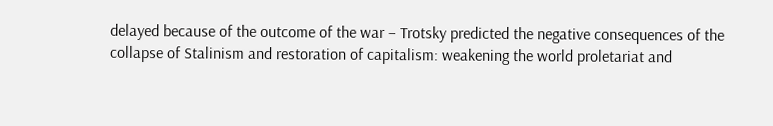delayed because of the outcome of the war – Trotsky predicted the negative consequences of the collapse of Stalinism and restoration of capitalism: weakening the world proletariat and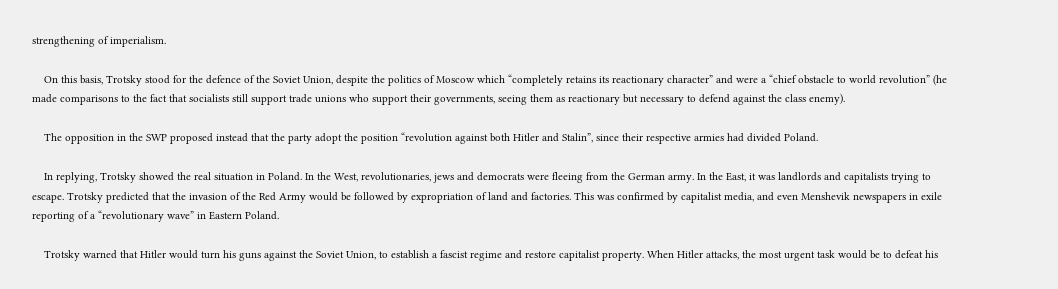strengthening of imperialism.

    On this basis, Trotsky stood for the defence of the Soviet Union, despite the politics of Moscow which “completely retains its reactionary character” and were a “chief obstacle to world revolution” (he made comparisons to the fact that socialists still support trade unions who support their governments, seeing them as reactionary but necessary to defend against the class enemy).

    The opposition in the SWP proposed instead that the party adopt the position “revolution against both Hitler and Stalin”, since their respective armies had divided Poland.

    In replying, Trotsky showed the real situation in Poland. In the West, revolutionaries, jews and democrats were fleeing from the German army. In the East, it was landlords and capitalists trying to escape. Trotsky predicted that the invasion of the Red Army would be followed by expropriation of land and factories. This was confirmed by capitalist media, and even Menshevik newspapers in exile reporting of a “revolutionary wave” in Eastern Poland.

    Trotsky warned that Hitler would turn his guns against the Soviet Union, to establish a fascist regime and restore capitalist property. When Hitler attacks, the most urgent task would be to defeat his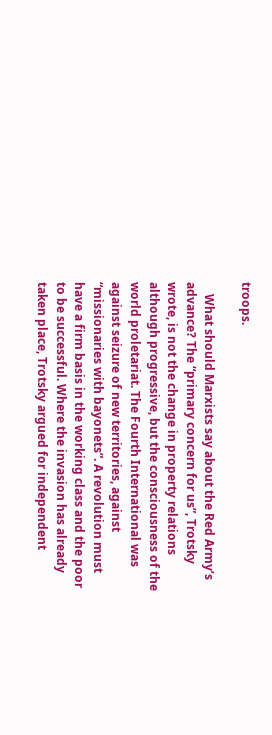troops.

    What should Marxists say about the Red Army’s advance? The “primary concern for us”, Trotsky wrote, is not the change in property relations although progressive, but the consciousness of the world proletariat. The Fourth International was against seizure of new territories, against “missionaries with bayonets”. A revolution must have a firm basis in the working class and the poor to be successful. Where the invasion has already taken place, Trotsky argued for independent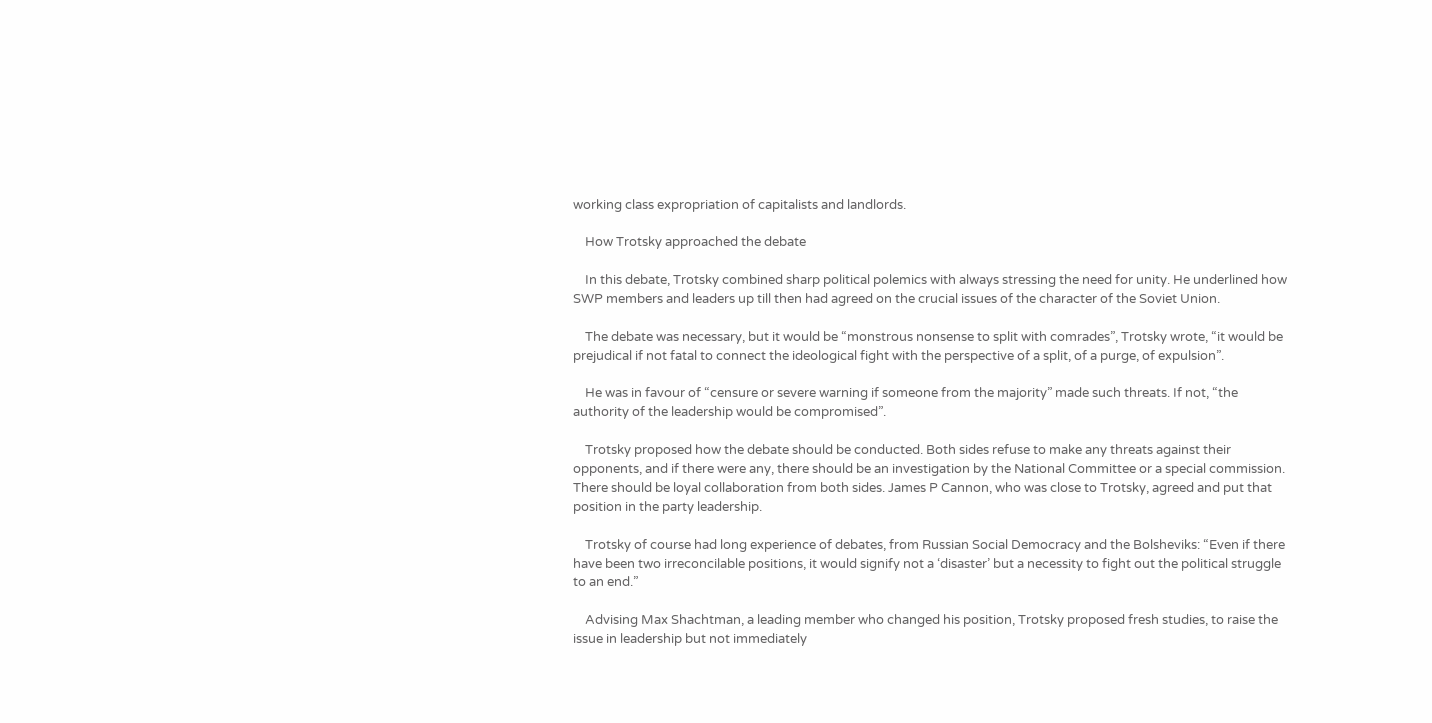working class expropriation of capitalists and landlords.

    How Trotsky approached the debate

    In this debate, Trotsky combined sharp political polemics with always stressing the need for unity. He underlined how SWP members and leaders up till then had agreed on the crucial issues of the character of the Soviet Union.

    The debate was necessary, but it would be “monstrous nonsense to split with comrades”, Trotsky wrote, “it would be prejudical if not fatal to connect the ideological fight with the perspective of a split, of a purge, of expulsion”.

    He was in favour of “censure or severe warning if someone from the majority” made such threats. If not, “the authority of the leadership would be compromised”.

    Trotsky proposed how the debate should be conducted. Both sides refuse to make any threats against their opponents, and if there were any, there should be an investigation by the National Committee or a special commission. There should be loyal collaboration from both sides. James P Cannon, who was close to Trotsky, agreed and put that position in the party leadership.

    Trotsky of course had long experience of debates, from Russian Social Democracy and the Bolsheviks: “Even if there have been two irreconcilable positions, it would signify not a ‘disaster’ but a necessity to fight out the political struggle to an end.”

    Advising Max Shachtman, a leading member who changed his position, Trotsky proposed fresh studies, to raise the issue in leadership but not immediately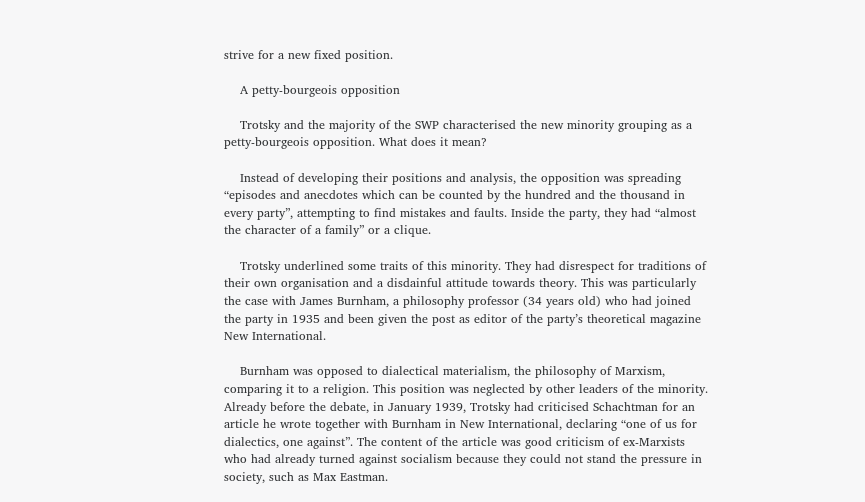strive for a new fixed position.

    A petty-bourgeois opposition

    Trotsky and the majority of the SWP characterised the new minority grouping as a petty-bourgeois opposition. What does it mean?

    Instead of developing their positions and analysis, the opposition was spreading “episodes and anecdotes which can be counted by the hundred and the thousand in every party”, attempting to find mistakes and faults. Inside the party, they had “almost the character of a family” or a clique.

    Trotsky underlined some traits of this minority. They had disrespect for traditions of their own organisation and a disdainful attitude towards theory. This was particularly the case with James Burnham, a philosophy professor (34 years old) who had joined the party in 1935 and been given the post as editor of the party’s theoretical magazine New International.

    Burnham was opposed to dialectical materialism, the philosophy of Marxism, comparing it to a religion. This position was neglected by other leaders of the minority. Already before the debate, in January 1939, Trotsky had criticised Schachtman for an article he wrote together with Burnham in New International, declaring “one of us for dialectics, one against”. The content of the article was good criticism of ex-Marxists who had already turned against socialism because they could not stand the pressure in society, such as Max Eastman.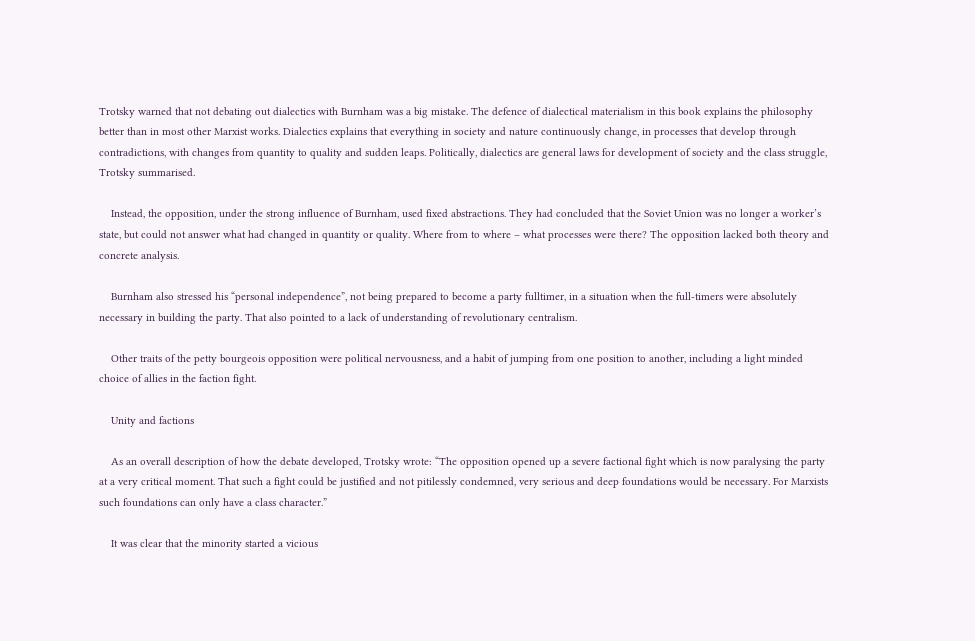Trotsky warned that not debating out dialectics with Burnham was a big mistake. The defence of dialectical materialism in this book explains the philosophy better than in most other Marxist works. Dialectics explains that everything in society and nature continuously change, in processes that develop through contradictions, with changes from quantity to quality and sudden leaps. Politically, dialectics are general laws for development of society and the class struggle, Trotsky summarised.

    Instead, the opposition, under the strong influence of Burnham, used fixed abstractions. They had concluded that the Soviet Union was no longer a worker’s state, but could not answer what had changed in quantity or quality. Where from to where – what processes were there? The opposition lacked both theory and concrete analysis.

    Burnham also stressed his “personal independence”, not being prepared to become a party fulltimer, in a situation when the full-timers were absolutely necessary in building the party. That also pointed to a lack of understanding of revolutionary centralism.

    Other traits of the petty bourgeois opposition were political nervousness, and a habit of jumping from one position to another, including a light minded choice of allies in the faction fight.

    Unity and factions

    As an overall description of how the debate developed, Trotsky wrote: “The opposition opened up a severe factional fight which is now paralysing the party at a very critical moment. That such a fight could be justified and not pitilessly condemned, very serious and deep foundations would be necessary. For Marxists such foundations can only have a class character.”

    It was clear that the minority started a vicious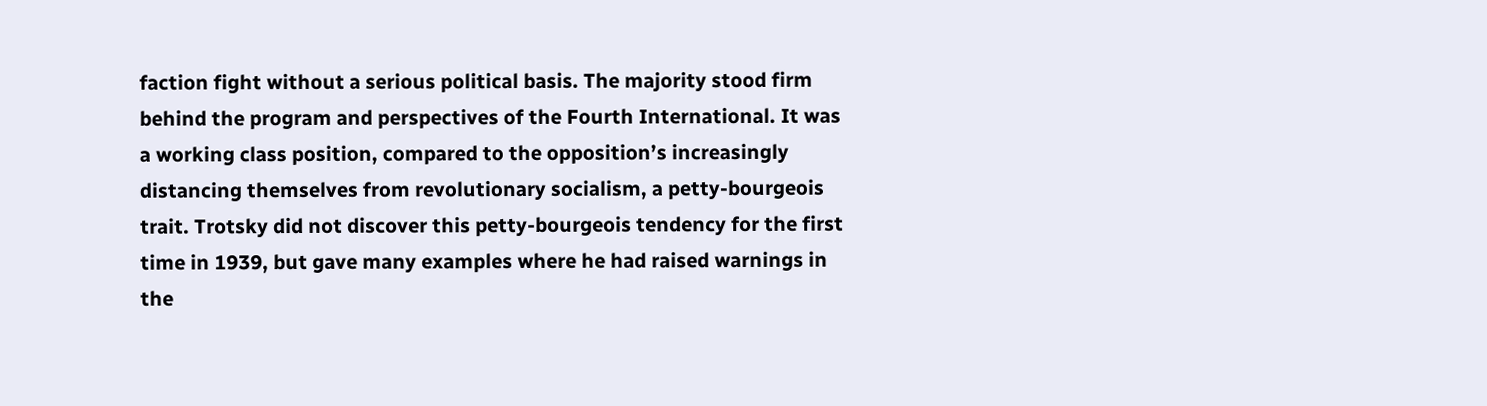faction fight without a serious political basis. The majority stood firm behind the program and perspectives of the Fourth International. It was a working class position, compared to the opposition’s increasingly distancing themselves from revolutionary socialism, a petty-bourgeois trait. Trotsky did not discover this petty-bourgeois tendency for the first time in 1939, but gave many examples where he had raised warnings in the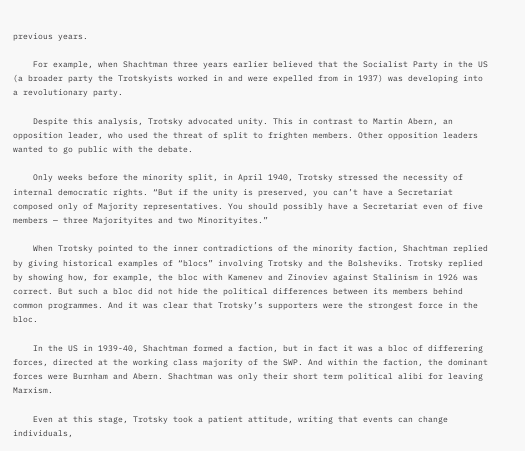previous years.

    For example, when Shachtman three years earlier believed that the Socialist Party in the US (a broader party the Trotskyists worked in and were expelled from in 1937) was developing into a revolutionary party.

    Despite this analysis, Trotsky advocated unity. This in contrast to Martin Abern, an opposition leader, who used the threat of split to frighten members. Other opposition leaders wanted to go public with the debate.

    Only weeks before the minority split, in April 1940, Trotsky stressed the necessity of internal democratic rights. “But if the unity is preserved, you can’t have a Secretariat composed only of Majority representatives. You should possibly have a Secretariat even of five members — three Majorityites and two Minorityites.”

    When Trotsky pointed to the inner contradictions of the minority faction, Shachtman replied by giving historical examples of “blocs” involving Trotsky and the Bolsheviks. Trotsky replied by showing how, for example, the bloc with Kamenev and Zinoviev against Stalinism in 1926 was correct. But such a bloc did not hide the political differences between its members behind common programmes. And it was clear that Trotsky’s supporters were the strongest force in the bloc.

    In the US in 1939-40, Shachtman formed a faction, but in fact it was a bloc of differering forces, directed at the working class majority of the SWP. And within the faction, the dominant forces were Burnham and Abern. Shachtman was only their short term political alibi for leaving Marxism.

    Even at this stage, Trotsky took a patient attitude, writing that events can change individuals,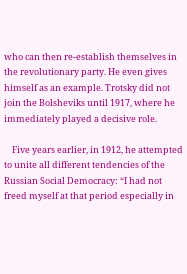who can then re-establish themselves in the revolutionary party. He even gives himself as an example. Trotsky did not join the Bolsheviks until 1917, where he immediately played a decisive role.

    Five years earlier, in 1912, he attempted to unite all different tendencies of the Russian Social Democracy: “I had not freed myself at that period especially in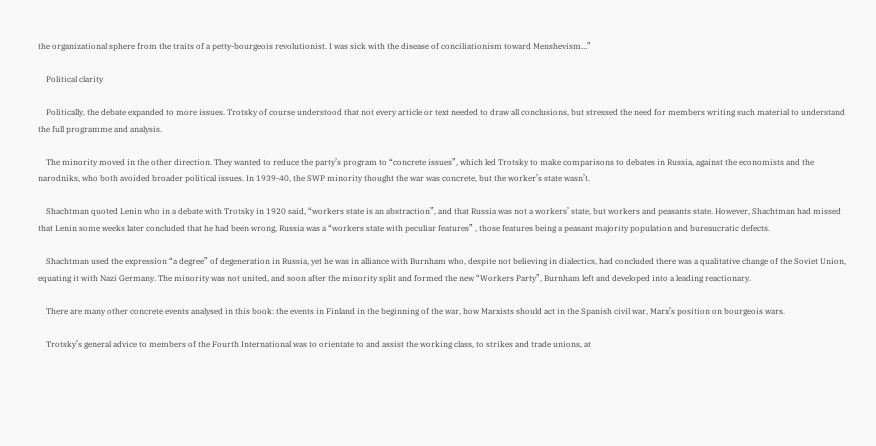the organizational sphere from the traits of a petty-bourgeois revolutionist. I was sick with the disease of conciliationism toward Menshevism…”

    Political clarity

    Politically, the debate expanded to more issues. Trotsky of course understood that not every article or text needed to draw all conclusions, but stressed the need for members writing such material to understand the full programme and analysis.

    The minority moved in the other direction. They wanted to reduce the party’s program to “concrete issues”, which led Trotsky to make comparisons to debates in Russia, against the economists and the narodniks, who both avoided broader political issues. In 1939-40, the SWP minority thought the war was concrete, but the worker’s state wasn’t.

    Shachtman quoted Lenin who in a debate with Trotsky in 1920 said, “workers state is an abstraction”, and that Russia was not a workers’ state, but workers and peasants state. However, Shachtman had missed that Lenin some weeks later concluded that he had been wrong, Russia was a “workers state with peculiar features” , those features being a peasant majority population and bureaucratic defects.

    Shachtman used the expression “a degree” of degeneration in Russia, yet he was in alliance with Burnham who, despite not believing in dialectics, had concluded there was a qualitative change of the Soviet Union, equating it with Nazi Germany. The minority was not united, and soon after the minority split and formed the new “Workers Party”, Burnham left and developed into a leading reactionary.

    There are many other concrete events analysed in this book: the events in Finland in the beginning of the war, how Marxists should act in the Spanish civil war, Marx’s position on bourgeois wars.

    Trotsky’s general advice to members of the Fourth International was to orientate to and assist the working class, to strikes and trade unions, at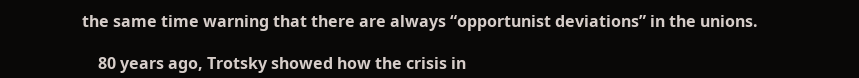the same time warning that there are always “opportunist deviations” in the unions.

    80 years ago, Trotsky showed how the crisis in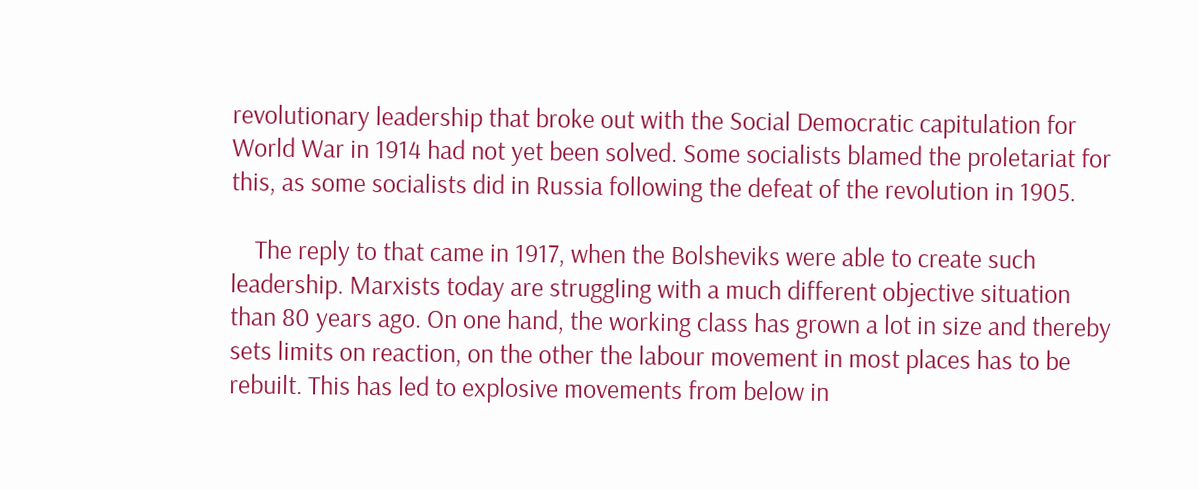revolutionary leadership that broke out with the Social Democratic capitulation for World War in 1914 had not yet been solved. Some socialists blamed the proletariat for this, as some socialists did in Russia following the defeat of the revolution in 1905.

    The reply to that came in 1917, when the Bolsheviks were able to create such leadership. Marxists today are struggling with a much different objective situation than 80 years ago. On one hand, the working class has grown a lot in size and thereby sets limits on reaction, on the other the labour movement in most places has to be rebuilt. This has led to explosive movements from below in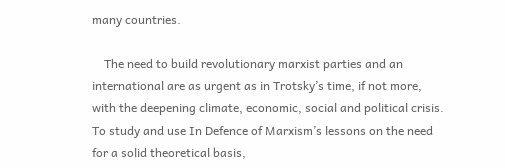many countries.

    The need to build revolutionary marxist parties and an international are as urgent as in Trotsky’s time, if not more, with the deepening climate, economic, social and political crisis. To study and use In Defence of Marxism’s lessons on the need for a solid theoretical basis,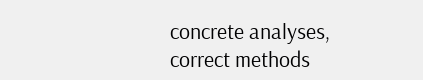concrete analyses, correct methods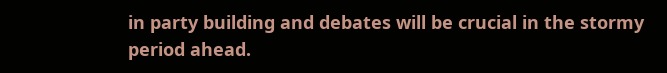in party building and debates will be crucial in the stormy period ahead.